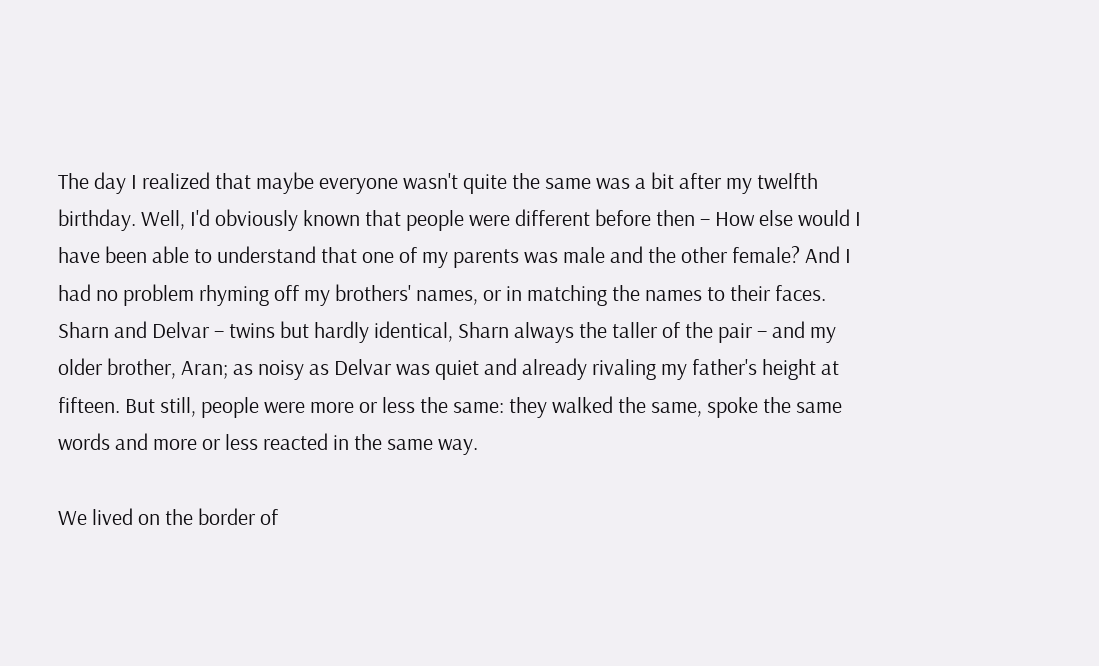The day I realized that maybe everyone wasn't quite the same was a bit after my twelfth birthday. Well, I'd obviously known that people were different before then – How else would I have been able to understand that one of my parents was male and the other female? And I had no problem rhyming off my brothers' names, or in matching the names to their faces. Sharn and Delvar – twins but hardly identical, Sharn always the taller of the pair – and my older brother, Aran; as noisy as Delvar was quiet and already rivaling my father's height at fifteen. But still, people were more or less the same: they walked the same, spoke the same words and more or less reacted in the same way.

We lived on the border of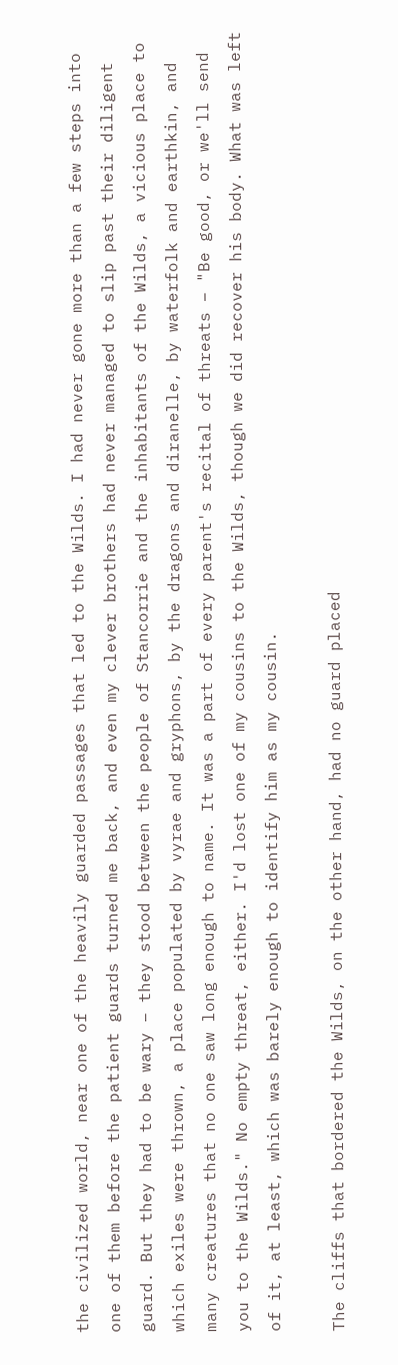the civilized world, near one of the heavily guarded passages that led to the Wilds. I had never gone more than a few steps into one of them before the patient guards turned me back, and even my clever brothers had never managed to slip past their diligent guard. But they had to be wary – they stood between the people of Stancorrie and the inhabitants of the Wilds, a vicious place to which exiles were thrown, a place populated by vyrae and gryphons, by the dragons and diranelle, by waterfolk and earthkin, and many creatures that no one saw long enough to name. It was a part of every parent's recital of threats – "Be good, or we'll send you to the Wilds." No empty threat, either. I'd lost one of my cousins to the Wilds, though we did recover his body. What was left of it, at least, which was barely enough to identify him as my cousin.

The cliffs that bordered the Wilds, on the other hand, had no guard placed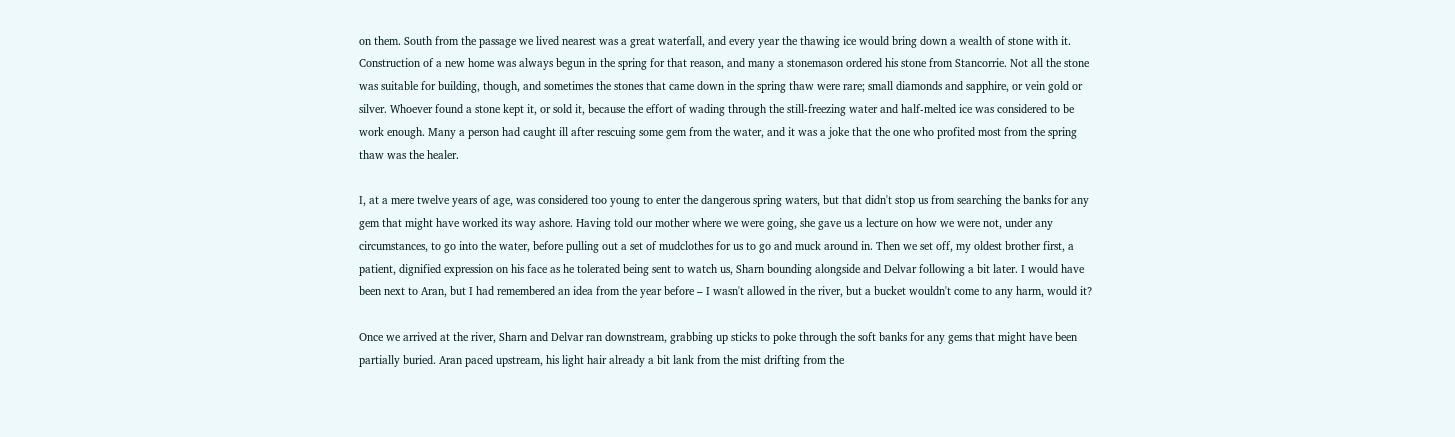on them. South from the passage we lived nearest was a great waterfall, and every year the thawing ice would bring down a wealth of stone with it. Construction of a new home was always begun in the spring for that reason, and many a stonemason ordered his stone from Stancorrie. Not all the stone was suitable for building, though, and sometimes the stones that came down in the spring thaw were rare; small diamonds and sapphire, or vein gold or silver. Whoever found a stone kept it, or sold it, because the effort of wading through the still-freezing water and half-melted ice was considered to be work enough. Many a person had caught ill after rescuing some gem from the water, and it was a joke that the one who profited most from the spring thaw was the healer.

I, at a mere twelve years of age, was considered too young to enter the dangerous spring waters, but that didn't stop us from searching the banks for any gem that might have worked its way ashore. Having told our mother where we were going, she gave us a lecture on how we were not, under any circumstances, to go into the water, before pulling out a set of mudclothes for us to go and muck around in. Then we set off, my oldest brother first, a patient, dignified expression on his face as he tolerated being sent to watch us, Sharn bounding alongside and Delvar following a bit later. I would have been next to Aran, but I had remembered an idea from the year before – I wasn't allowed in the river, but a bucket wouldn't come to any harm, would it?

Once we arrived at the river, Sharn and Delvar ran downstream, grabbing up sticks to poke through the soft banks for any gems that might have been partially buried. Aran paced upstream, his light hair already a bit lank from the mist drifting from the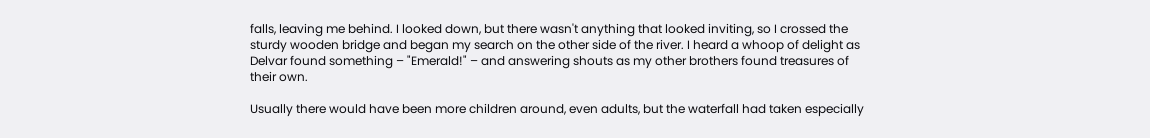falls, leaving me behind. I looked down, but there wasn't anything that looked inviting, so I crossed the sturdy wooden bridge and began my search on the other side of the river. I heard a whoop of delight as Delvar found something – "Emerald!" – and answering shouts as my other brothers found treasures of their own.

Usually there would have been more children around, even adults, but the waterfall had taken especially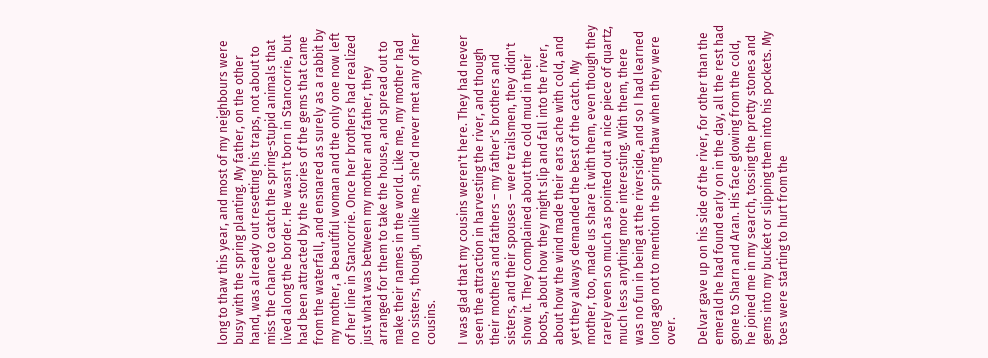long to thaw this year, and most of my neighbours were busy with the spring planting. My father, on the other hand, was already out resetting his traps, not about to miss the chance to catch the spring-stupid animals that lived along the border. He wasn't born in Stancorrie, but had been attracted by the stories of the gems that came from the waterfall, and ensnared as surely as a rabbit by my mother, a beautiful woman and the only one now left of her line in Stancorrie. Once her brothers had realized just what was between my mother and father, they arranged for them to take the house, and spread out to make their names in the world. Like me, my mother had no sisters, though, unlike me, she'd never met any of her cousins.

I was glad that my cousins weren't here. They had never seen the attraction in harvesting the river, and though their mothers and fathers – my father's brothers and sisters, and their spouses – were trailsmen, they didn't show it. They complained about the cold mud in their boots, about how they might slip and fall into the river, about how the wind made their ears ache with cold, and yet they always demanded the best of the catch. My mother, too, made us share it with them, even though they rarely even so much as pointed out a nice piece of quartz, much less anything more interesting. With them, there was no fun in being at the riverside, and so I had learned long ago not to mention the spring thaw when they were over.

Delvar gave up on his side of the river, for other than the emerald he had found early on in the day, all the rest had gone to Sharn and Aran. His face glowing from the cold, he joined me in my search, tossing the pretty stones and gems into my bucket or slipping them into his pockets. My toes were starting to hurt from the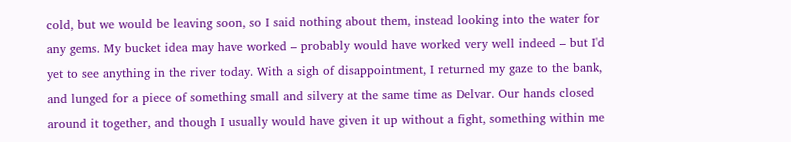cold, but we would be leaving soon, so I said nothing about them, instead looking into the water for any gems. My bucket idea may have worked – probably would have worked very well indeed – but I'd yet to see anything in the river today. With a sigh of disappointment, I returned my gaze to the bank, and lunged for a piece of something small and silvery at the same time as Delvar. Our hands closed around it together, and though I usually would have given it up without a fight, something within me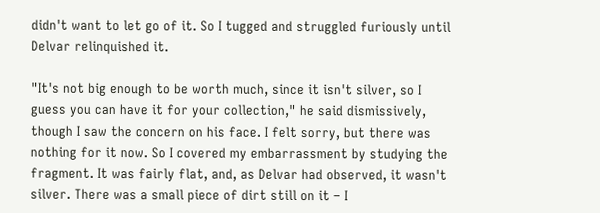didn't want to let go of it. So I tugged and struggled furiously until Delvar relinquished it.

"It's not big enough to be worth much, since it isn't silver, so I guess you can have it for your collection," he said dismissively, though I saw the concern on his face. I felt sorry, but there was nothing for it now. So I covered my embarrassment by studying the fragment. It was fairly flat, and, as Delvar had observed, it wasn't silver. There was a small piece of dirt still on it – I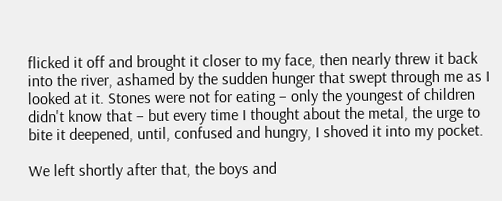flicked it off and brought it closer to my face, then nearly threw it back into the river, ashamed by the sudden hunger that swept through me as I looked at it. Stones were not for eating – only the youngest of children didn't know that – but every time I thought about the metal, the urge to bite it deepened, until, confused and hungry, I shoved it into my pocket.

We left shortly after that, the boys and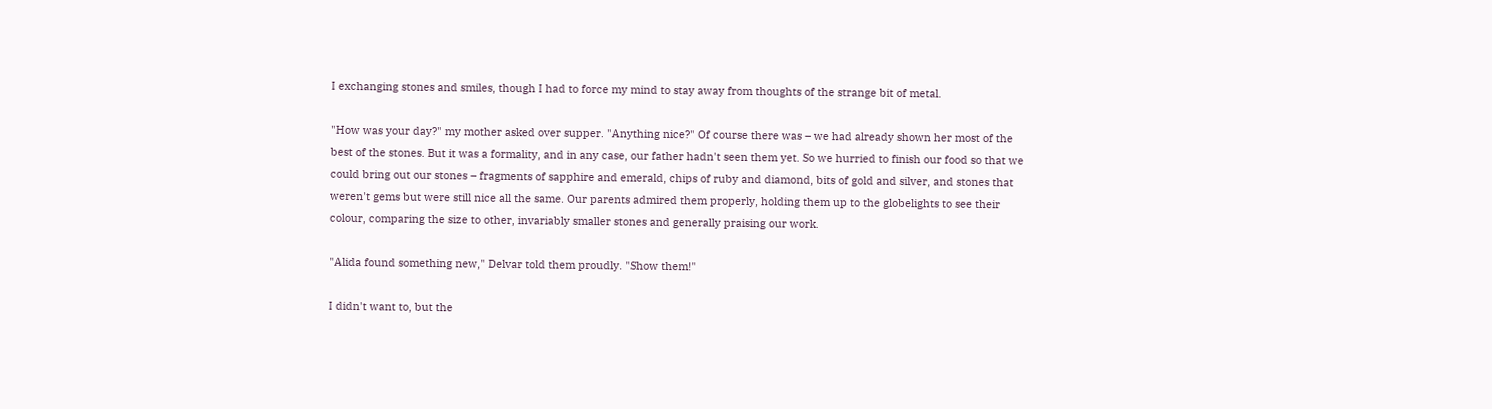I exchanging stones and smiles, though I had to force my mind to stay away from thoughts of the strange bit of metal.

"How was your day?" my mother asked over supper. "Anything nice?" Of course there was – we had already shown her most of the best of the stones. But it was a formality, and in any case, our father hadn't seen them yet. So we hurried to finish our food so that we could bring out our stones – fragments of sapphire and emerald, chips of ruby and diamond, bits of gold and silver, and stones that weren't gems but were still nice all the same. Our parents admired them properly, holding them up to the globelights to see their colour, comparing the size to other, invariably smaller stones and generally praising our work.

"Alida found something new," Delvar told them proudly. "Show them!"

I didn't want to, but the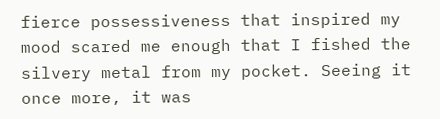fierce possessiveness that inspired my mood scared me enough that I fished the silvery metal from my pocket. Seeing it once more, it was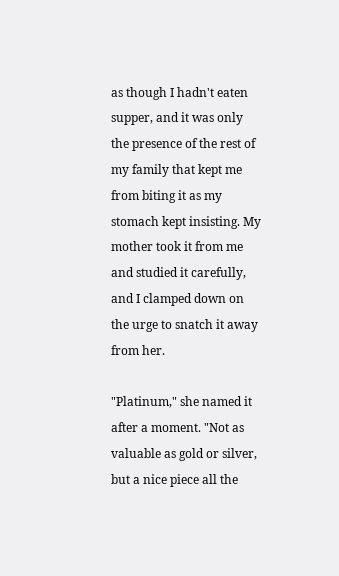as though I hadn't eaten supper, and it was only the presence of the rest of my family that kept me from biting it as my stomach kept insisting. My mother took it from me and studied it carefully, and I clamped down on the urge to snatch it away from her.

"Platinum," she named it after a moment. "Not as valuable as gold or silver, but a nice piece all the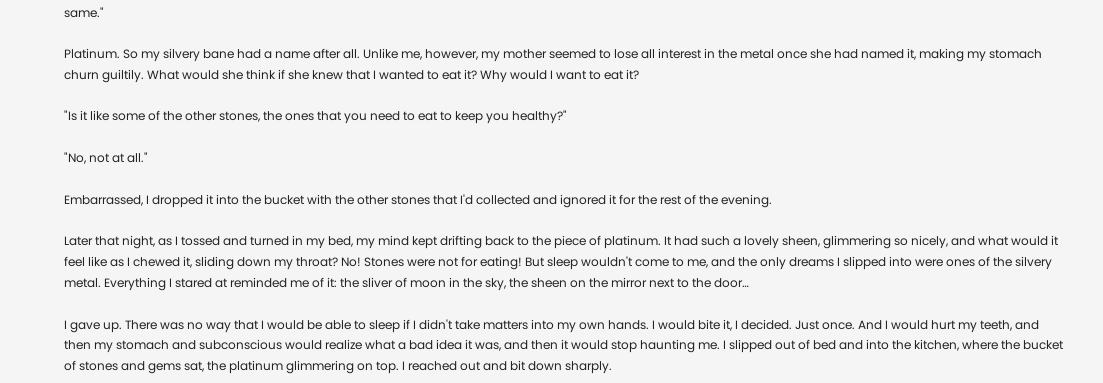same."

Platinum. So my silvery bane had a name after all. Unlike me, however, my mother seemed to lose all interest in the metal once she had named it, making my stomach churn guiltily. What would she think if she knew that I wanted to eat it? Why would I want to eat it?

"Is it like some of the other stones, the ones that you need to eat to keep you healthy?"

"No, not at all."

Embarrassed, I dropped it into the bucket with the other stones that I'd collected and ignored it for the rest of the evening.

Later that night, as I tossed and turned in my bed, my mind kept drifting back to the piece of platinum. It had such a lovely sheen, glimmering so nicely, and what would it feel like as I chewed it, sliding down my throat? No! Stones were not for eating! But sleep wouldn't come to me, and the only dreams I slipped into were ones of the silvery metal. Everything I stared at reminded me of it: the sliver of moon in the sky, the sheen on the mirror next to the door…

I gave up. There was no way that I would be able to sleep if I didn't take matters into my own hands. I would bite it, I decided. Just once. And I would hurt my teeth, and then my stomach and subconscious would realize what a bad idea it was, and then it would stop haunting me. I slipped out of bed and into the kitchen, where the bucket of stones and gems sat, the platinum glimmering on top. I reached out and bit down sharply.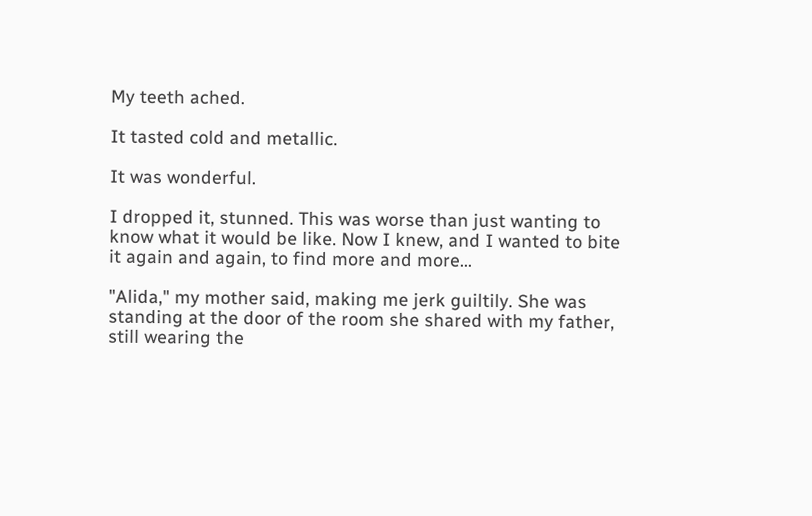My teeth ached.

It tasted cold and metallic.

It was wonderful.

I dropped it, stunned. This was worse than just wanting to know what it would be like. Now I knew, and I wanted to bite it again and again, to find more and more…

"Alida," my mother said, making me jerk guiltily. She was standing at the door of the room she shared with my father, still wearing the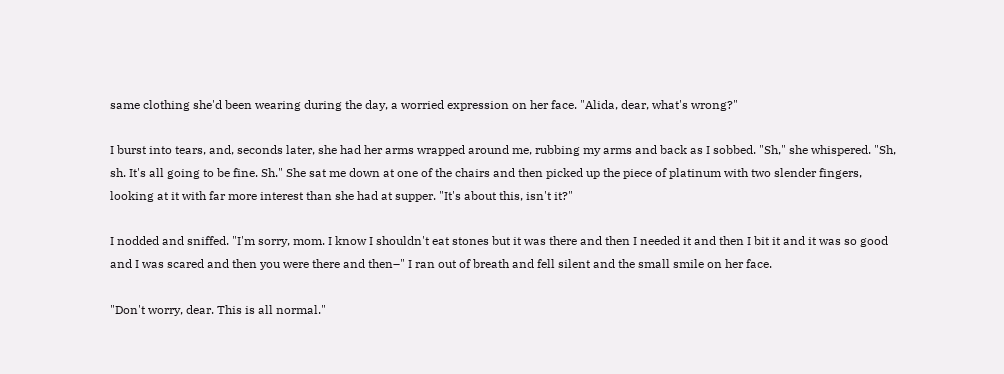same clothing she'd been wearing during the day, a worried expression on her face. "Alida, dear, what's wrong?"

I burst into tears, and, seconds later, she had her arms wrapped around me, rubbing my arms and back as I sobbed. "Sh," she whispered. "Sh, sh. It's all going to be fine. Sh." She sat me down at one of the chairs and then picked up the piece of platinum with two slender fingers, looking at it with far more interest than she had at supper. "It's about this, isn't it?"

I nodded and sniffed. "I'm sorry, mom. I know I shouldn't eat stones but it was there and then I needed it and then I bit it and it was so good and I was scared and then you were there and then–" I ran out of breath and fell silent and the small smile on her face.

"Don't worry, dear. This is all normal."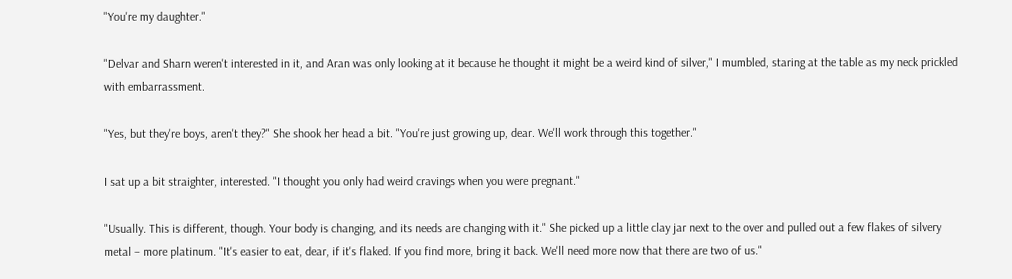"You're my daughter."

"Delvar and Sharn weren't interested in it, and Aran was only looking at it because he thought it might be a weird kind of silver," I mumbled, staring at the table as my neck prickled with embarrassment.

"Yes, but they're boys, aren't they?" She shook her head a bit. "You're just growing up, dear. We'll work through this together."

I sat up a bit straighter, interested. "I thought you only had weird cravings when you were pregnant."

"Usually. This is different, though. Your body is changing, and its needs are changing with it." She picked up a little clay jar next to the over and pulled out a few flakes of silvery metal – more platinum. "It's easier to eat, dear, if it's flaked. If you find more, bring it back. We'll need more now that there are two of us."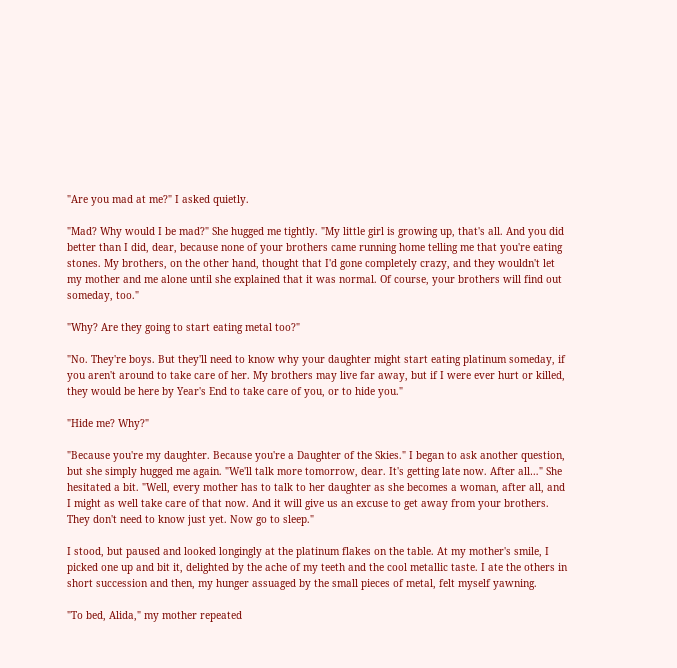"Are you mad at me?" I asked quietly.

"Mad? Why would I be mad?" She hugged me tightly. "My little girl is growing up, that's all. And you did better than I did, dear, because none of your brothers came running home telling me that you're eating stones. My brothers, on the other hand, thought that I'd gone completely crazy, and they wouldn't let my mother and me alone until she explained that it was normal. Of course, your brothers will find out someday, too."

"Why? Are they going to start eating metal too?"

"No. They're boys. But they'll need to know why your daughter might start eating platinum someday, if you aren't around to take care of her. My brothers may live far away, but if I were ever hurt or killed, they would be here by Year's End to take care of you, or to hide you."

"Hide me? Why?"

"Because you're my daughter. Because you're a Daughter of the Skies." I began to ask another question, but she simply hugged me again. "We'll talk more tomorrow, dear. It's getting late now. After all…" She hesitated a bit. "Well, every mother has to talk to her daughter as she becomes a woman, after all, and I might as well take care of that now. And it will give us an excuse to get away from your brothers. They don't need to know just yet. Now go to sleep."

I stood, but paused and looked longingly at the platinum flakes on the table. At my mother's smile, I picked one up and bit it, delighted by the ache of my teeth and the cool metallic taste. I ate the others in short succession and then, my hunger assuaged by the small pieces of metal, felt myself yawning.

"To bed, Alida," my mother repeated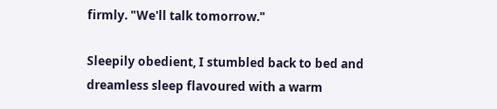firmly. "We'll talk tomorrow."

Sleepily obedient, I stumbled back to bed and dreamless sleep flavoured with a warm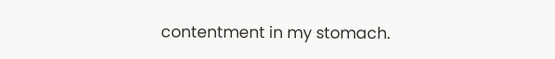contentment in my stomach.